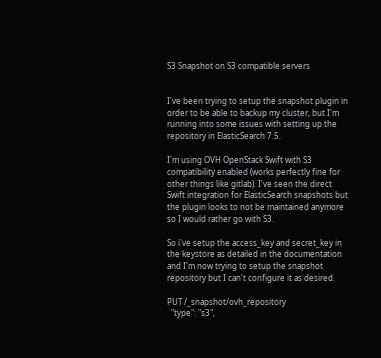S3 Snapshot on S3 compatible servers


I've been trying to setup the snapshot plugin in order to be able to backup my cluster, but I'm running into some issues with setting up the repository in ElasticSearch 7.5.

I'm using OVH OpenStack Swift with S3 compatibility enabled (works perfectly fine for other things like gitlab). I've seen the direct Swift integration for ElasticSearch snapshots but the plugin looks to not be maintained anymore so I would rather go with S3.

So i've setup the access_key and secret_key in the keystore as detailed in the documentation and I'm now trying to setup the snapshot repository but I can't configure it as desired.

PUT /_snapshot/ovh_repository
  "type": "s3",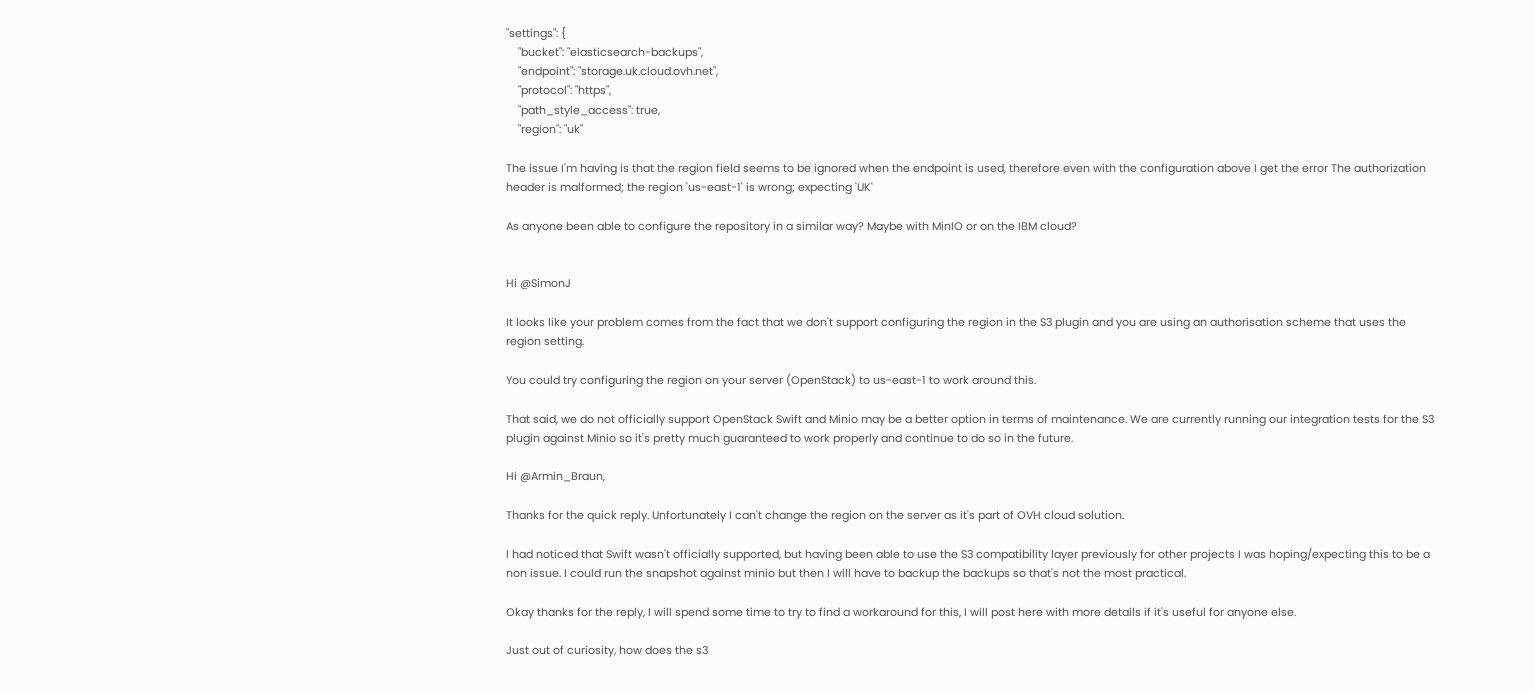"settings": {
    "bucket": "elasticsearch-backups",
    "endpoint": "storage.uk.cloud.ovh.net",
    "protocol": "https",
    "path_style_access": true,
    "region": "uk"

The issue I'm having is that the region field seems to be ignored when the endpoint is used, therefore even with the configuration above I get the error The authorization header is malformed; the region 'us-east-1' is wrong; expecting 'UK'

As anyone been able to configure the repository in a similar way? Maybe with MinIO or on the IBM cloud?


Hi @SimonJ

It looks like your problem comes from the fact that we don't support configuring the region in the S3 plugin and you are using an authorisation scheme that uses the region setting.

You could try configuring the region on your server (OpenStack) to us-east-1 to work around this.

That said, we do not officially support OpenStack Swift and Minio may be a better option in terms of maintenance. We are currently running our integration tests for the S3 plugin against Minio so it's pretty much guaranteed to work properly and continue to do so in the future.

Hi @Armin_Braun,

Thanks for the quick reply. Unfortunately I can't change the region on the server as it's part of OVH cloud solution.

I had noticed that Swift wasn't officially supported, but having been able to use the S3 compatibility layer previously for other projects I was hoping/expecting this to be a non issue. I could run the snapshot against minio but then I will have to backup the backups so that's not the most practical.

Okay thanks for the reply, I will spend some time to try to find a workaround for this, I will post here with more details if it's useful for anyone else.

Just out of curiosity, how does the s3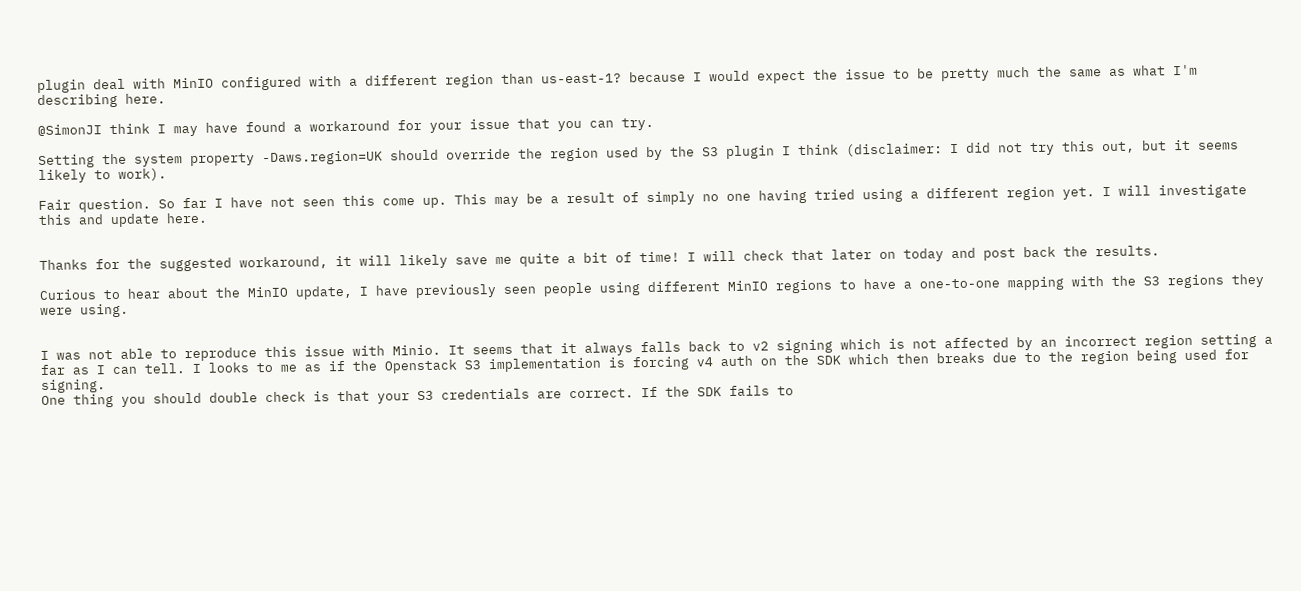plugin deal with MinIO configured with a different region than us-east-1? because I would expect the issue to be pretty much the same as what I'm describing here.

@SimonJI think I may have found a workaround for your issue that you can try.

Setting the system property -Daws.region=UK should override the region used by the S3 plugin I think (disclaimer: I did not try this out, but it seems likely to work).

Fair question. So far I have not seen this come up. This may be a result of simply no one having tried using a different region yet. I will investigate this and update here.


Thanks for the suggested workaround, it will likely save me quite a bit of time! I will check that later on today and post back the results.

Curious to hear about the MinIO update, I have previously seen people using different MinIO regions to have a one-to-one mapping with the S3 regions they were using.


I was not able to reproduce this issue with Minio. It seems that it always falls back to v2 signing which is not affected by an incorrect region setting a far as I can tell. I looks to me as if the Openstack S3 implementation is forcing v4 auth on the SDK which then breaks due to the region being used for signing.
One thing you should double check is that your S3 credentials are correct. If the SDK fails to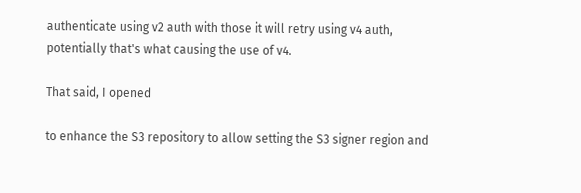authenticate using v2 auth with those it will retry using v4 auth, potentially that's what causing the use of v4.

That said, I opened

to enhance the S3 repository to allow setting the S3 signer region and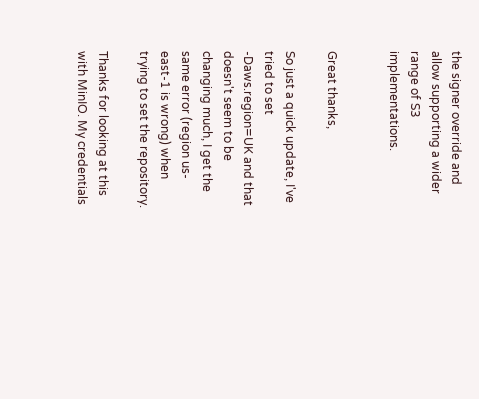the signer override and allow supporting a wider range of S3 implementations.


Great thanks,

So just a quick update, I've tried to set -Daws.region=UK and that doesn't seem to be changing much, I get the same error (region us-east-1 is wrong) when trying to set the repository.

Thanks for looking at this with MinIO. My credentials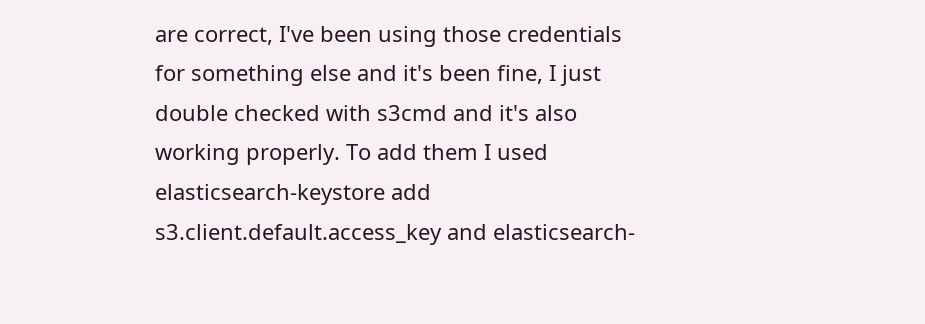are correct, I've been using those credentials for something else and it's been fine, I just double checked with s3cmd and it's also working properly. To add them I used elasticsearch-keystore add s3.client.default.access_key and elasticsearch-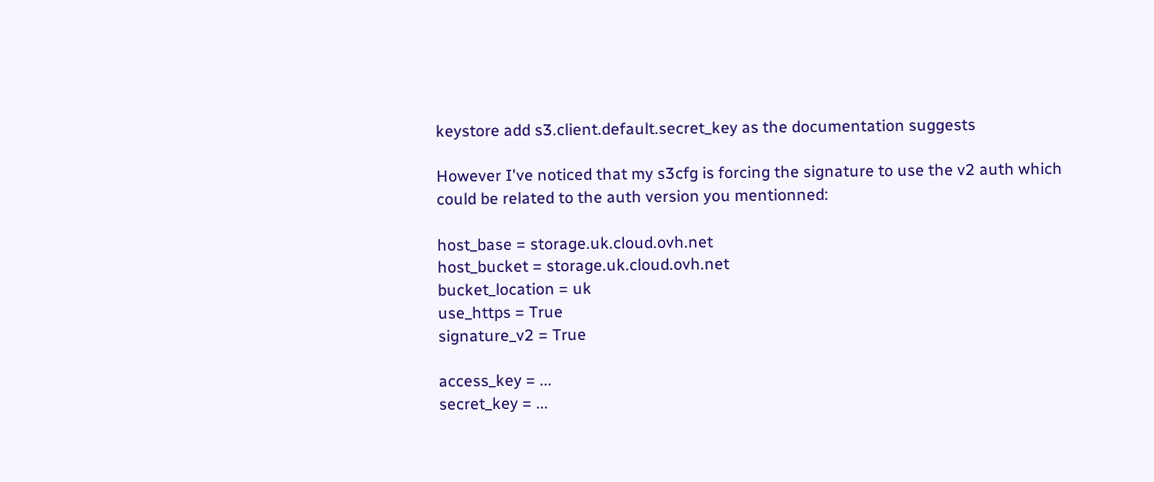keystore add s3.client.default.secret_key as the documentation suggests

However I've noticed that my s3cfg is forcing the signature to use the v2 auth which could be related to the auth version you mentionned:

host_base = storage.uk.cloud.ovh.net
host_bucket = storage.uk.cloud.ovh.net
bucket_location = uk
use_https = True
signature_v2 = True

access_key = ...
secret_key = ...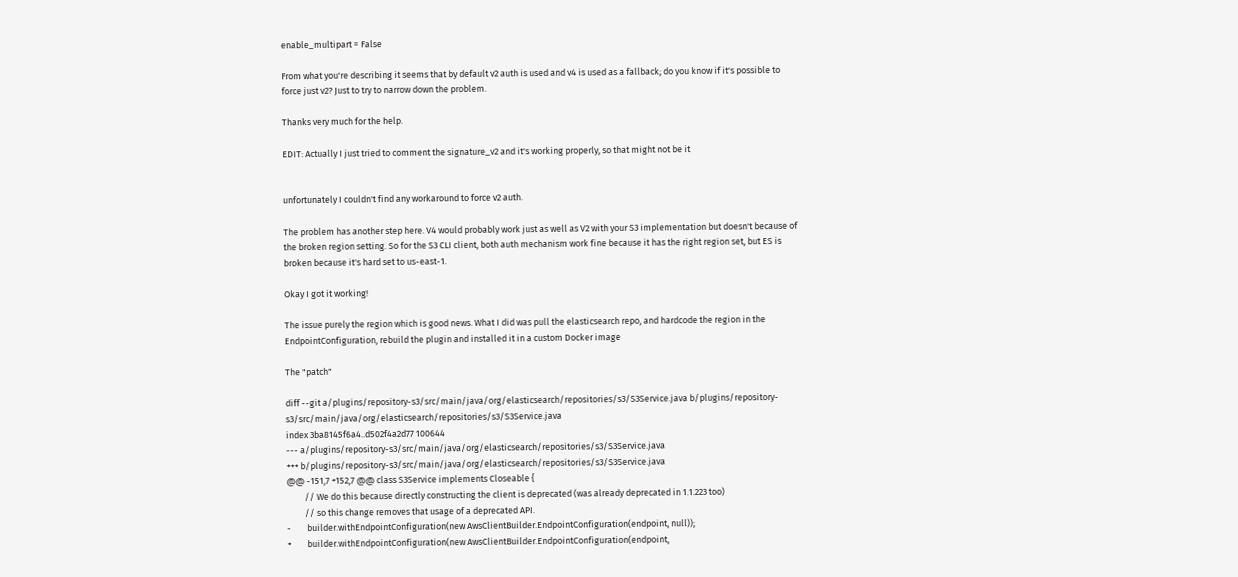enable_multipart = False

From what you're describing it seems that by default v2 auth is used and v4 is used as a fallback; do you know if it's possible to force just v2? Just to try to narrow down the problem.

Thanks very much for the help.

EDIT: Actually I just tried to comment the signature_v2 and it's working properly, so that might not be it


unfortunately I couldn't find any workaround to force v2 auth.

The problem has another step here. V4 would probably work just as well as V2 with your S3 implementation but doesn't because of the broken region setting. So for the S3 CLI client, both auth mechanism work fine because it has the right region set, but ES is broken because it's hard set to us-east-1.

Okay I got it working!

The issue purely the region which is good news. What I did was pull the elasticsearch repo, and hardcode the region in the EndpointConfiguration, rebuild the plugin and installed it in a custom Docker image

The "patch"

diff --git a/plugins/repository-s3/src/main/java/org/elasticsearch/repositories/s3/S3Service.java b/plugins/repository-s3/src/main/java/org/elasticsearch/repositories/s3/S3Service.java
index 3ba8145f6a4..d502f4a2d77 100644
--- a/plugins/repository-s3/src/main/java/org/elasticsearch/repositories/s3/S3Service.java
+++ b/plugins/repository-s3/src/main/java/org/elasticsearch/repositories/s3/S3Service.java
@@ -151,7 +152,7 @@ class S3Service implements Closeable {
         // We do this because directly constructing the client is deprecated (was already deprecated in 1.1.223 too)
         // so this change removes that usage of a deprecated API.
-        builder.withEndpointConfiguration(new AwsClientBuilder.EndpointConfiguration(endpoint, null));
+        builder.withEndpointConfiguration(new AwsClientBuilder.EndpointConfiguration(endpoint,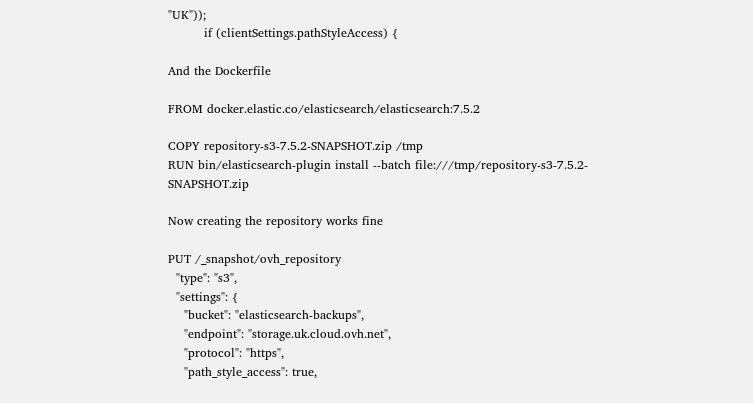"UK"));
         if (clientSettings.pathStyleAccess) {

And the Dockerfile

FROM docker.elastic.co/elasticsearch/elasticsearch:7.5.2

COPY repository-s3-7.5.2-SNAPSHOT.zip /tmp
RUN bin/elasticsearch-plugin install --batch file:///tmp/repository-s3-7.5.2-SNAPSHOT.zip

Now creating the repository works fine

PUT /_snapshot/ovh_repository
  "type": "s3",
  "settings": {
    "bucket": "elasticsearch-backups",
    "endpoint": "storage.uk.cloud.ovh.net",
    "protocol": "https",
    "path_style_access": true,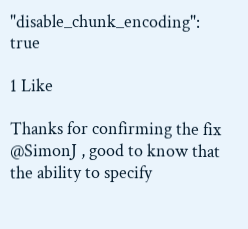"disable_chunk_encoding": true

1 Like

Thanks for confirming the fix @SimonJ , good to know that the ability to specify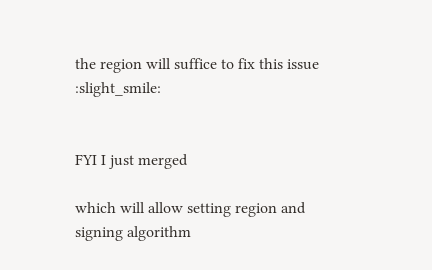the region will suffice to fix this issue :slight_smile:


FYI I just merged

which will allow setting region and signing algorithm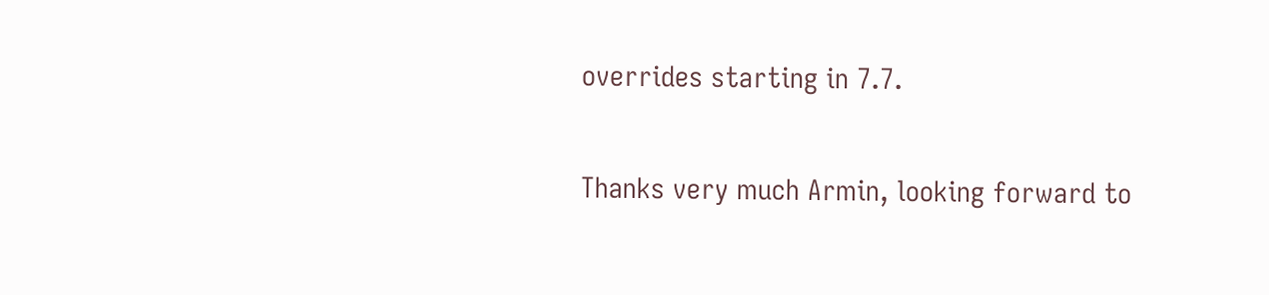overrides starting in 7.7.

Thanks very much Armin, looking forward to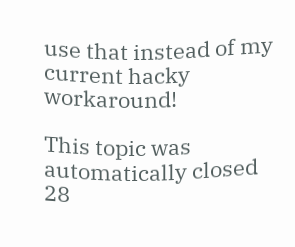use that instead of my current hacky workaround!

This topic was automatically closed 28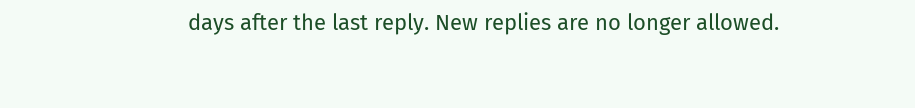days after the last reply. New replies are no longer allowed.